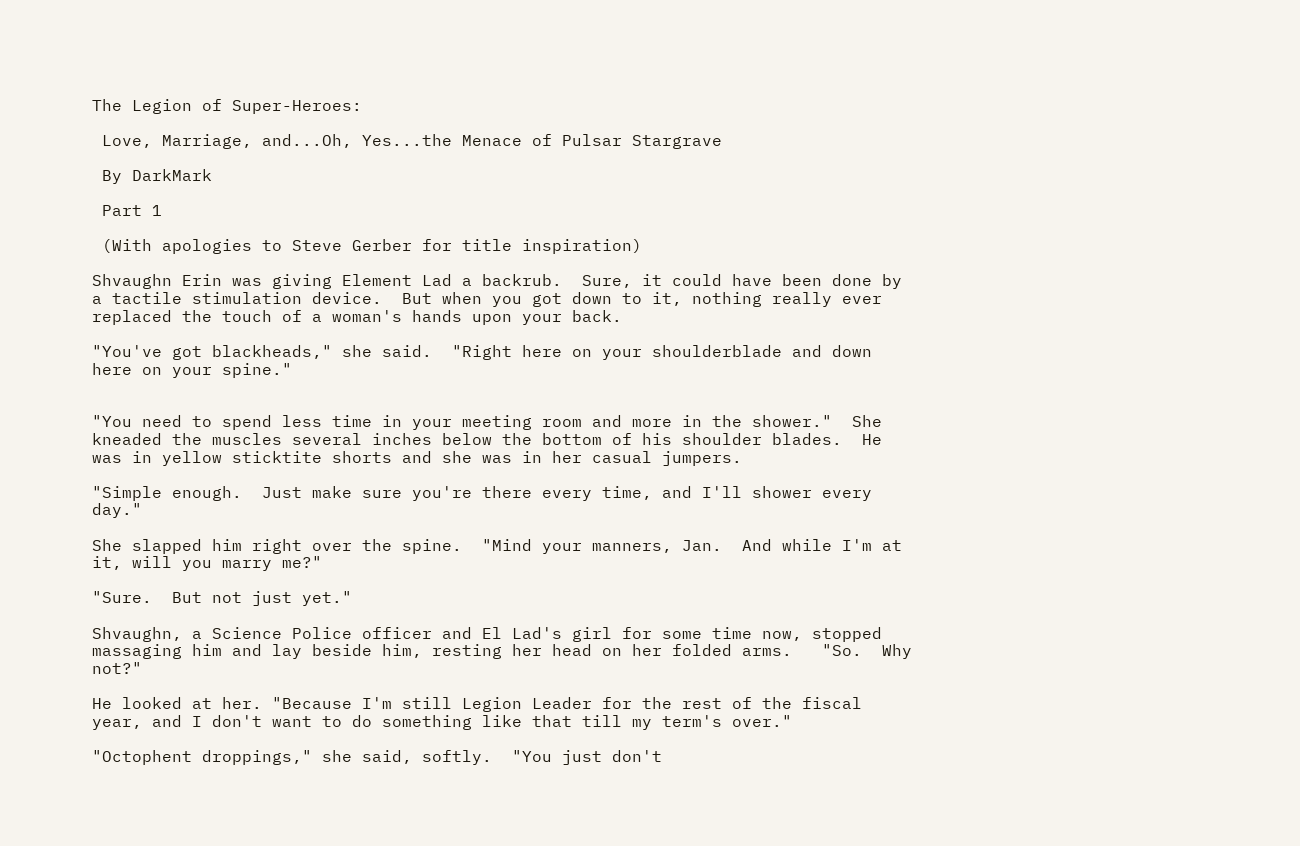The Legion of Super-Heroes:

 Love, Marriage, and...Oh, Yes...the Menace of Pulsar Stargrave

 By DarkMark

 Part 1

 (With apologies to Steve Gerber for title inspiration)

Shvaughn Erin was giving Element Lad a backrub.  Sure, it could have been done by a tactile stimulation device.  But when you got down to it, nothing really ever replaced the touch of a woman's hands upon your back.

"You've got blackheads," she said.  "Right here on your shoulderblade and down here on your spine."


"You need to spend less time in your meeting room and more in the shower."  She kneaded the muscles several inches below the bottom of his shoulder blades.  He was in yellow sticktite shorts and she was in her casual jumpers.

"Simple enough.  Just make sure you're there every time, and I'll shower every day."

She slapped him right over the spine.  "Mind your manners, Jan.  And while I'm at it, will you marry me?"

"Sure.  But not just yet."

Shvaughn, a Science Police officer and El Lad's girl for some time now, stopped massaging him and lay beside him, resting her head on her folded arms.   "So.  Why not?"

He looked at her. "Because I'm still Legion Leader for the rest of the fiscal year, and I don't want to do something like that till my term's over."

"Octophent droppings," she said, softly.  "You just don't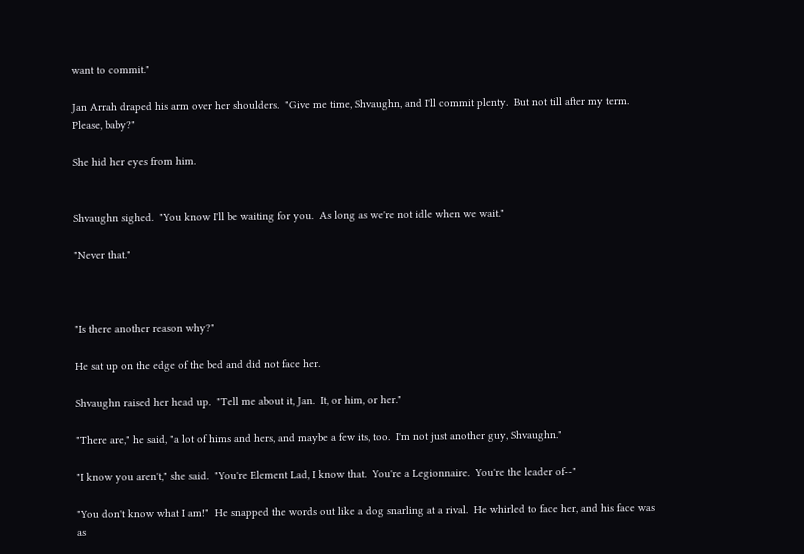want to commit."

Jan Arrah draped his arm over her shoulders.  "Give me time, Shvaughn, and I'll commit plenty.  But not till after my term.  Please, baby?"

She hid her eyes from him.


Shvaughn sighed.  "You know I'll be waiting for you.  As long as we're not idle when we wait."

"Never that."



"Is there another reason why?"

He sat up on the edge of the bed and did not face her.

Shvaughn raised her head up.  "Tell me about it, Jan.  It, or him, or her."

"There are," he said, "a lot of hims and hers, and maybe a few its, too.  I'm not just another guy, Shvaughn."

"I know you aren't," she said.  "You're Element Lad, I know that.  You're a Legionnaire.  You're the leader of--"

"You don't know what I am!"  He snapped the words out like a dog snarling at a rival.  He whirled to face her, and his face was as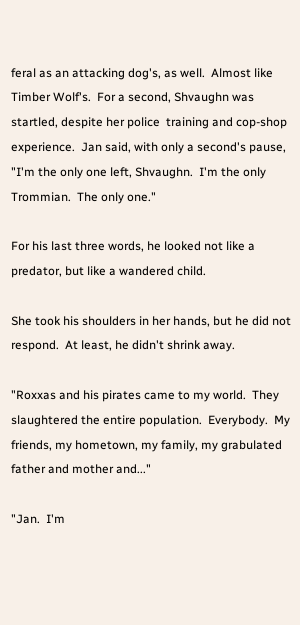feral as an attacking dog's, as well.  Almost like Timber Wolf's.  For a second, Shvaughn was startled, despite her police  training and cop-shop experience.  Jan said, with only a second's pause, "I'm the only one left, Shvaughn.  I'm the only Trommian.  The only one."

For his last three words, he looked not like a predator, but like a wandered child.

She took his shoulders in her hands, but he did not respond.  At least, he didn't shrink away.

"Roxxas and his pirates came to my world.  They slaughtered the entire population.  Everybody.  My friends, my hometown, my family, my grabulated father and mother and..."

"Jan.  I'm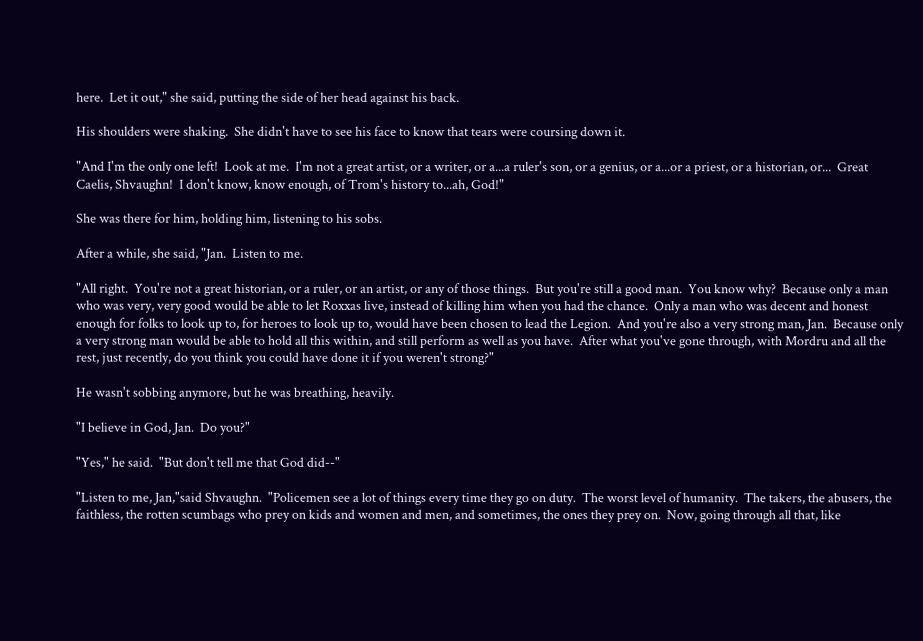here.  Let it out," she said, putting the side of her head against his back.

His shoulders were shaking.  She didn't have to see his face to know that tears were coursing down it.

"And I'm the only one left!  Look at me.  I'm not a great artist, or a writer, or a...a ruler's son, or a genius, or a...or a priest, or a historian, or...  Great Caelis, Shvaughn!  I don't know, know enough, of Trom's history to...ah, God!"

She was there for him, holding him, listening to his sobs.

After a while, she said, "Jan.  Listen to me.

"All right.  You're not a great historian, or a ruler, or an artist, or any of those things.  But you're still a good man.  You know why?  Because only a man who was very, very good would be able to let Roxxas live, instead of killing him when you had the chance.  Only a man who was decent and honest enough for folks to look up to, for heroes to look up to, would have been chosen to lead the Legion.  And you're also a very strong man, Jan.  Because only a very strong man would be able to hold all this within, and still perform as well as you have.  After what you've gone through, with Mordru and all the rest, just recently, do you think you could have done it if you weren't strong?"

He wasn't sobbing anymore, but he was breathing, heavily.

"I believe in God, Jan.  Do you?"

"Yes," he said.  "But don't tell me that God did--"

"Listen to me, Jan,"said Shvaughn.  "Policemen see a lot of things every time they go on duty.  The worst level of humanity.  The takers, the abusers, the faithless, the rotten scumbags who prey on kids and women and men, and sometimes, the ones they prey on.  Now, going through all that, like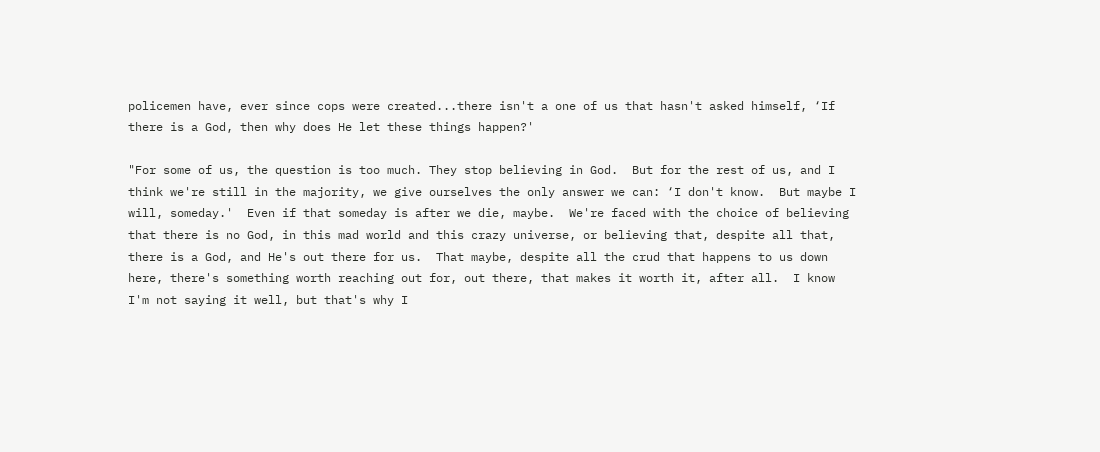policemen have, ever since cops were created...there isn't a one of us that hasn't asked himself, ‘If there is a God, then why does He let these things happen?'

"For some of us, the question is too much. They stop believing in God.  But for the rest of us, and I think we're still in the majority, we give ourselves the only answer we can: ‘I don't know.  But maybe I will, someday.'  Even if that someday is after we die, maybe.  We're faced with the choice of believing that there is no God, in this mad world and this crazy universe, or believing that, despite all that, there is a God, and He's out there for us.  That maybe, despite all the crud that happens to us down here, there's something worth reaching out for, out there, that makes it worth it, after all.  I know I'm not saying it well, but that's why I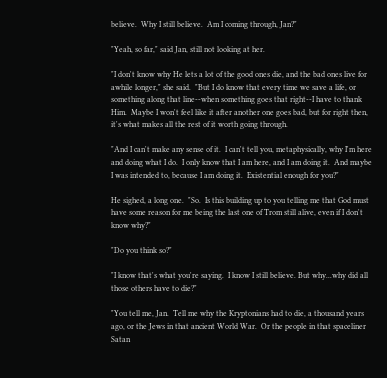believe.  Why I still believe.  Am I coming through, Jan?"

"Yeah, so far," said Jan, still not looking at her.

"I don't know why He lets a lot of the good ones die, and the bad ones live for awhile longer," she said.  "But I do know that every time we save a life, or something along that line--when something goes that right--I have to thank Him.  Maybe I won't feel like it after another one goes bad, but for right then, it's what makes all the rest of it worth going through.

"And I can't make any sense of it.  I can't tell you, metaphysically, why I'm here and doing what I do.  I only know that I am here, and I am doing it.  And maybe I was intended to, because I am doing it.  Existential enough for you?"

He sighed, a long one.  "So.  Is this building up to you telling me that God must have some reason for me being the last one of Trom still alive, even if I don't know why?"

"Do you think so?"

"I know that's what you're saying.  I know I still believe. But why...why did all those others have to die?"

"You tell me, Jan.  Tell me why the Kryptonians had to die, a thousand years ago, or the Jews in that ancient World War.  Or the people in that spaceliner Satan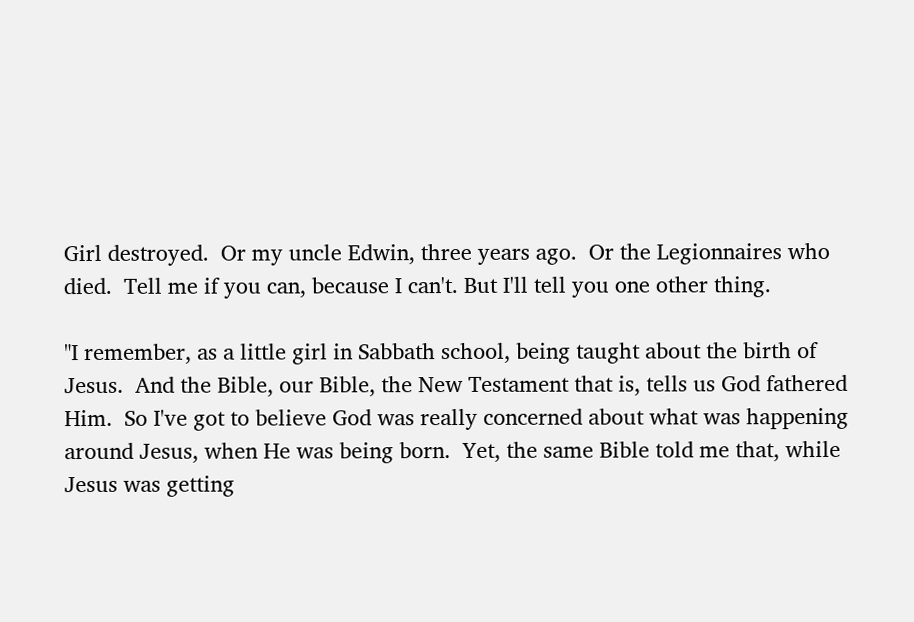Girl destroyed.  Or my uncle Edwin, three years ago.  Or the Legionnaires who died.  Tell me if you can, because I can't. But I'll tell you one other thing.

"I remember, as a little girl in Sabbath school, being taught about the birth of Jesus.  And the Bible, our Bible, the New Testament that is, tells us God fathered Him.  So I've got to believe God was really concerned about what was happening around Jesus, when He was being born.  Yet, the same Bible told me that, while Jesus was getting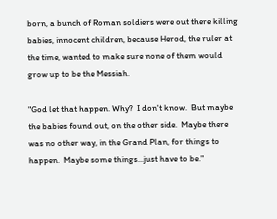born, a bunch of Roman soldiers were out there killing babies, innocent children, because Herod, the ruler at the time, wanted to make sure none of them would grow up to be the Messiah.

"God let that happen. Why?  I don't know.  But maybe the babies found out, on the other side.  Maybe there was no other way, in the Grand Plan, for things to happen.  Maybe some things...just have to be."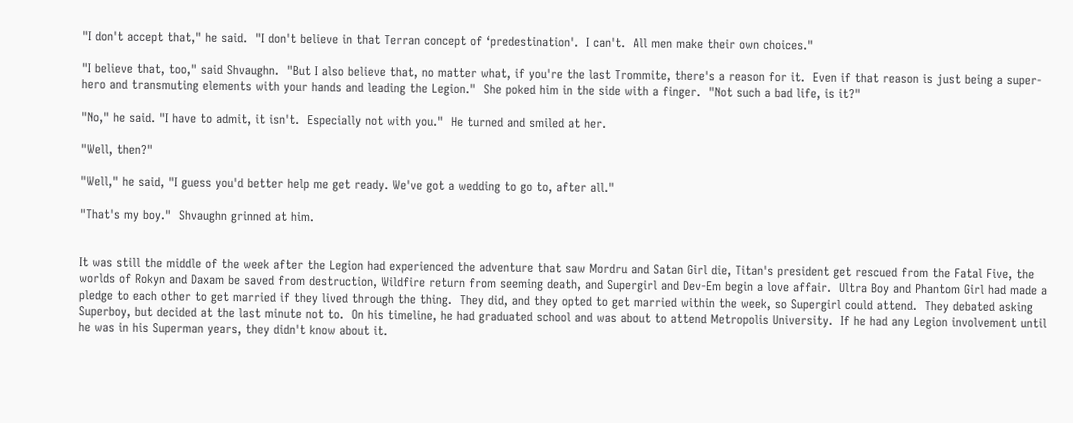"I don't accept that," he said.  "I don't believe in that Terran concept of ‘predestination'.  I can't.  All men make their own choices."

"I believe that, too," said Shvaughn.  "But I also believe that, no matter what, if you're the last Trommite, there's a reason for it.  Even if that reason is just being a super-hero and transmuting elements with your hands and leading the Legion."  She poked him in the side with a finger.  "Not such a bad life, is it?"

"No," he said. "I have to admit, it isn't.  Especially not with you."  He turned and smiled at her.

"Well, then?"

"Well," he said, "I guess you'd better help me get ready. We've got a wedding to go to, after all."

"That's my boy."  Shvaughn grinned at him.


It was still the middle of the week after the Legion had experienced the adventure that saw Mordru and Satan Girl die, Titan's president get rescued from the Fatal Five, the worlds of Rokyn and Daxam be saved from destruction, Wildfire return from seeming death, and Supergirl and Dev-Em begin a love affair.  Ultra Boy and Phantom Girl had made a pledge to each other to get married if they lived through the thing.  They did, and they opted to get married within the week, so Supergirl could attend.  They debated asking Superboy, but decided at the last minute not to.  On his timeline, he had graduated school and was about to attend Metropolis University.  If he had any Legion involvement until he was in his Superman years, they didn't know about it.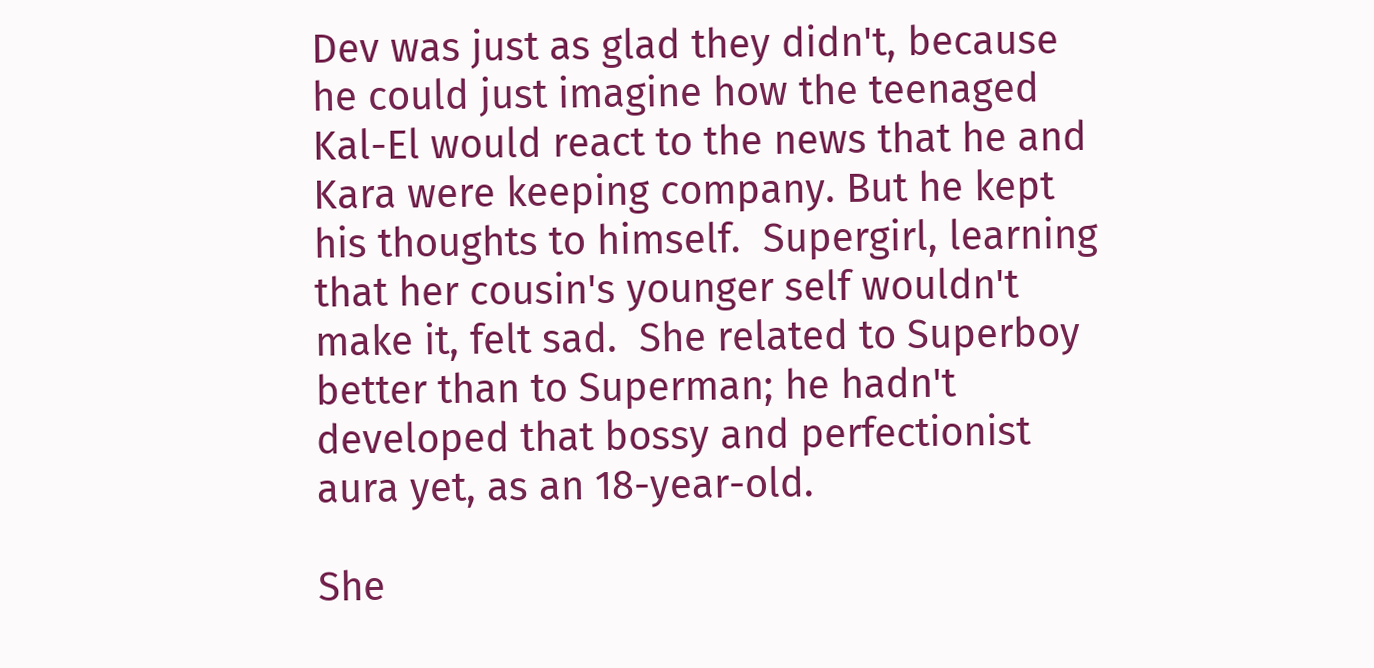Dev was just as glad they didn't, because he could just imagine how the teenaged Kal-El would react to the news that he and Kara were keeping company. But he kept his thoughts to himself.  Supergirl, learning that her cousin's younger self wouldn't make it, felt sad.  She related to Superboy better than to Superman; he hadn't developed that bossy and perfectionist aura yet, as an 18-year-old.

She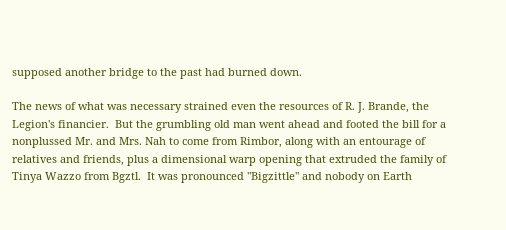supposed another bridge to the past had burned down.

The news of what was necessary strained even the resources of R. J. Brande, the Legion's financier.  But the grumbling old man went ahead and footed the bill for a nonplussed Mr. and Mrs. Nah to come from Rimbor, along with an entourage of relatives and friends, plus a dimensional warp opening that extruded the family of Tinya Wazzo from Bgztl.  It was pronounced "Bigzittle" and nobody on Earth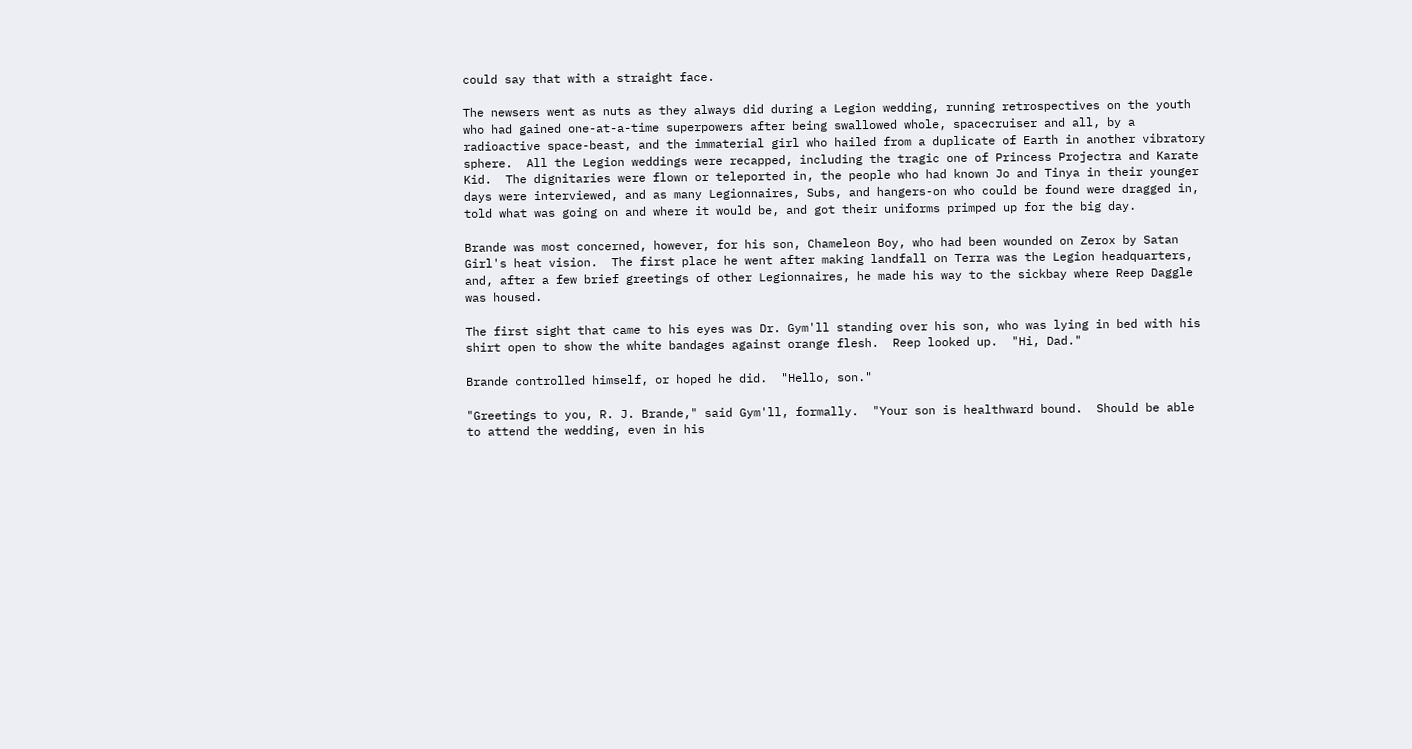could say that with a straight face.

The newsers went as nuts as they always did during a Legion wedding, running retrospectives on the youth who had gained one-at-a-time superpowers after being swallowed whole, spacecruiser and all, by a radioactive space-beast, and the immaterial girl who hailed from a duplicate of Earth in another vibratory sphere.  All the Legion weddings were recapped, including the tragic one of Princess Projectra and Karate Kid.  The dignitaries were flown or teleported in, the people who had known Jo and Tinya in their younger days were interviewed, and as many Legionnaires, Subs, and hangers-on who could be found were dragged in, told what was going on and where it would be, and got their uniforms primped up for the big day.

Brande was most concerned, however, for his son, Chameleon Boy, who had been wounded on Zerox by Satan Girl's heat vision.  The first place he went after making landfall on Terra was the Legion headquarters, and, after a few brief greetings of other Legionnaires, he made his way to the sickbay where Reep Daggle was housed.

The first sight that came to his eyes was Dr. Gym'll standing over his son, who was lying in bed with his shirt open to show the white bandages against orange flesh.  Reep looked up.  "Hi, Dad."

Brande controlled himself, or hoped he did.  "Hello, son."

"Greetings to you, R. J. Brande," said Gym'll, formally.  "Your son is healthward bound.  Should be able to attend the wedding, even in his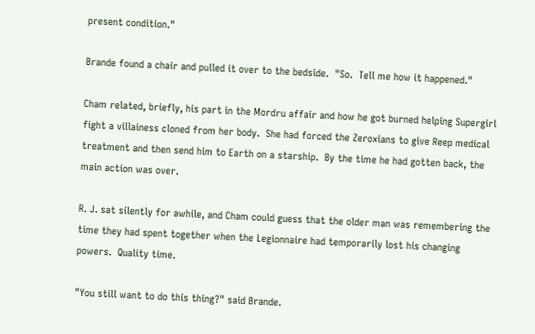present condition."

Brande found a chair and pulled it over to the bedside.  "So.  Tell me how it happened."

Cham related, briefly, his part in the Mordru affair and how he got burned helping Supergirl fight a villainess cloned from her body.  She had forced the Zeroxians to give Reep medical treatment and then send him to Earth on a starship.  By the time he had gotten back, the main action was over.

R. J. sat silently for awhile, and Cham could guess that the older man was remembering the time they had spent together when the Legionnaire had temporarily lost his changing powers.  Quality time.

"You still want to do this thing?" said Brande.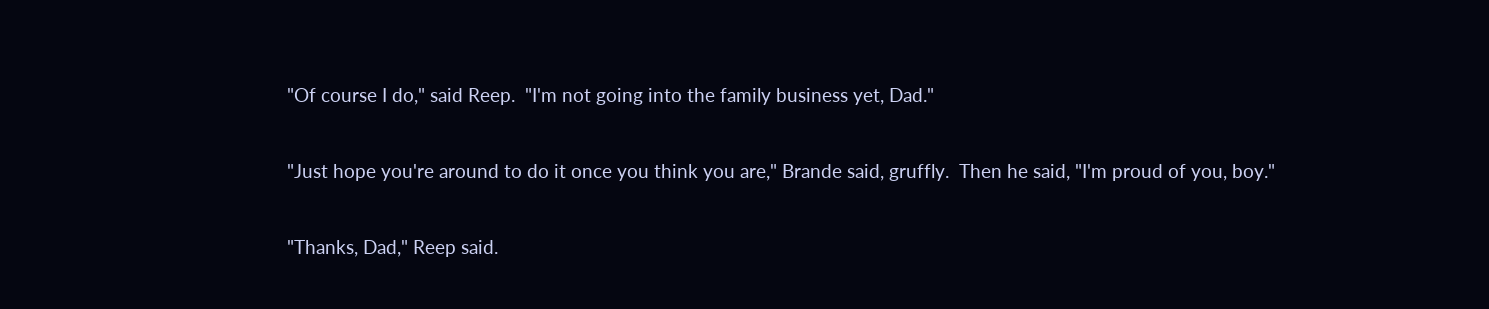"Of course I do," said Reep.  "I'm not going into the family business yet, Dad."

"Just hope you're around to do it once you think you are," Brande said, gruffly.  Then he said, "I'm proud of you, boy."

"Thanks, Dad," Reep said.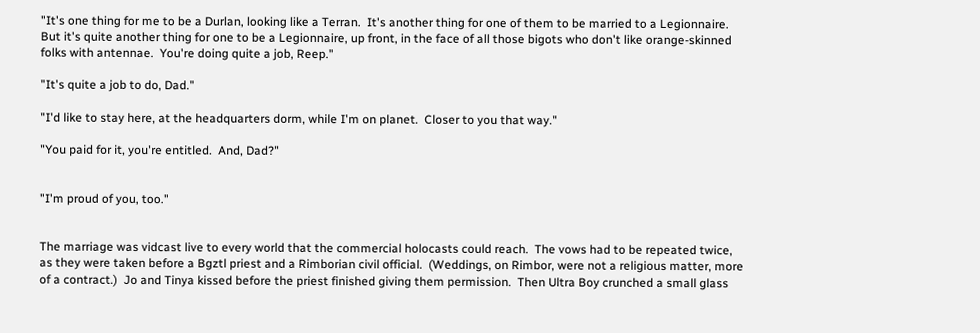"It's one thing for me to be a Durlan, looking like a Terran.  It's another thing for one of them to be married to a Legionnaire.  But it's quite another thing for one to be a Legionnaire, up front, in the face of all those bigots who don't like orange-skinned folks with antennae.  You're doing quite a job, Reep."

"It's quite a job to do, Dad."

"I'd like to stay here, at the headquarters dorm, while I'm on planet.  Closer to you that way."

"You paid for it, you're entitled.  And, Dad?"


"I'm proud of you, too."


The marriage was vidcast live to every world that the commercial holocasts could reach.  The vows had to be repeated twice, as they were taken before a Bgztl priest and a Rimborian civil official.  (Weddings, on Rimbor, were not a religious matter, more of a contract.)  Jo and Tinya kissed before the priest finished giving them permission.  Then Ultra Boy crunched a small glass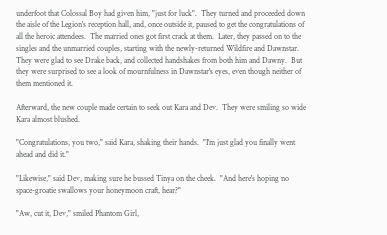underfoot that Colossal Boy had given him, "just for luck".  They turned and proceeded down the aisle of the Legion's reception hall, and, once outside it, paused to get the congratulations of all the heroic attendees.  The married ones got first crack at them.  Later, they passed on to the singles and the unmarried couples, starting with the newly-returned Wildfire and Dawnstar.  They were glad to see Drake back, and collected handshakes from both him and Dawny.  But they were surprised to see a look of mournfulness in Dawnstar's eyes, even though neither of them mentioned it.

Afterward, the new couple made certain to seek out Kara and Dev.  They were smiling so wide Kara almost blushed.

"Congratulations, you two," said Kara, shaking their hands.  "I'm just glad you finally went ahead and did it."

"Likewise," said Dev, making sure he bussed Tinya on the cheek.  "And here's hoping no space-groatie swallows your honeymoon craft, hear?"

"Aw, cut it, Dev," smiled Phantom Girl,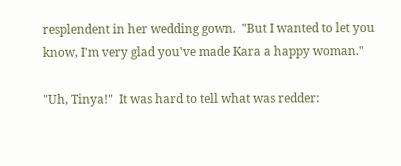resplendent in her wedding gown.  "But I wanted to let you know, I'm very glad you've made Kara a happy woman."

"Uh, Tinya!"  It was hard to tell what was redder: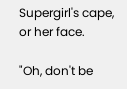Supergirl's cape, or her face.

"Oh, don't be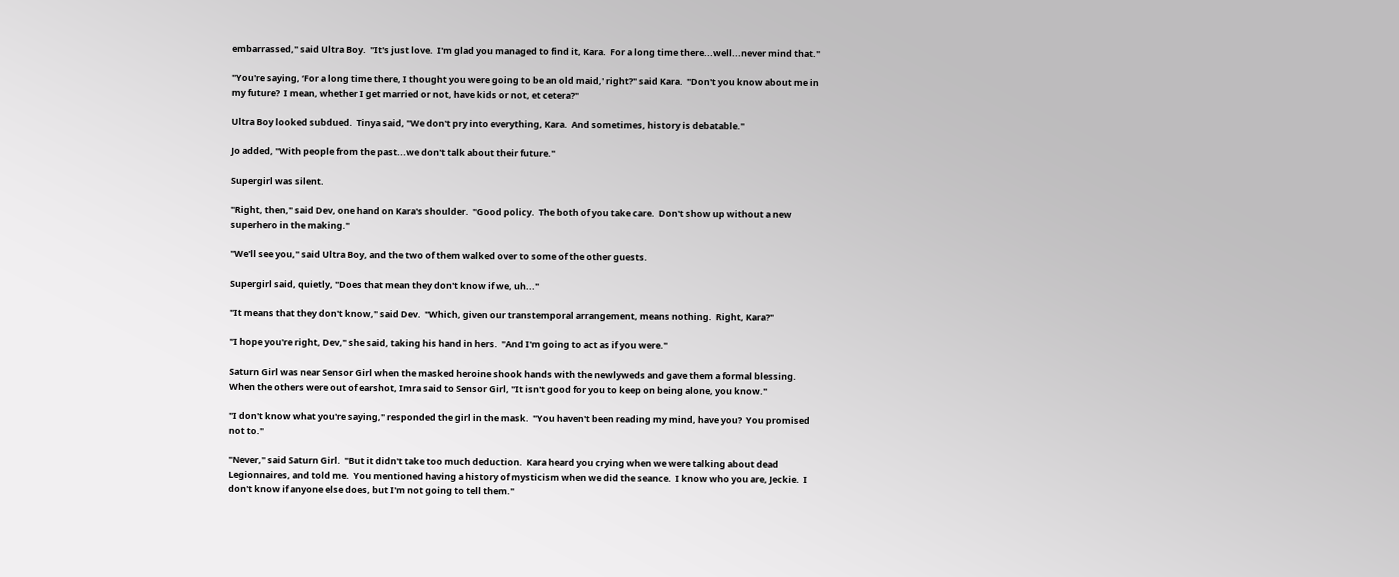embarrassed," said Ultra Boy.  "It's just love.  I'm glad you managed to find it, Kara.  For a long time there...well...never mind that."

"You're saying, ‘For a long time there, I thought you were going to be an old maid,' right?" said Kara.  "Don't you know about me in my future?  I mean, whether I get married or not, have kids or not, et cetera?"

Ultra Boy looked subdued.  Tinya said, "We don't pry into everything, Kara.  And sometimes, history is debatable."

Jo added, "With people from the past...we don't talk about their future."

Supergirl was silent.

"Right, then," said Dev, one hand on Kara's shoulder.  "Good policy.  The both of you take care.  Don't show up without a new superhero in the making."

"We'll see you," said Ultra Boy, and the two of them walked over to some of the other guests.

Supergirl said, quietly, "Does that mean they don't know if we, uh..."

"It means that they don't know," said Dev.  "Which, given our transtemporal arrangement, means nothing.  Right, Kara?"

"I hope you're right, Dev," she said, taking his hand in hers.  "And I'm going to act as if you were."

Saturn Girl was near Sensor Girl when the masked heroine shook hands with the newlyweds and gave them a formal blessing.  When the others were out of earshot, Imra said to Sensor Girl, "It isn't good for you to keep on being alone, you know."

"I don't know what you're saying," responded the girl in the mask.  "You haven't been reading my mind, have you?  You promised not to."

"Never," said Saturn Girl.  "But it didn't take too much deduction.  Kara heard you crying when we were talking about dead Legionnaires, and told me.  You mentioned having a history of mysticism when we did the seance.  I know who you are, Jeckie.  I don't know if anyone else does, but I'm not going to tell them."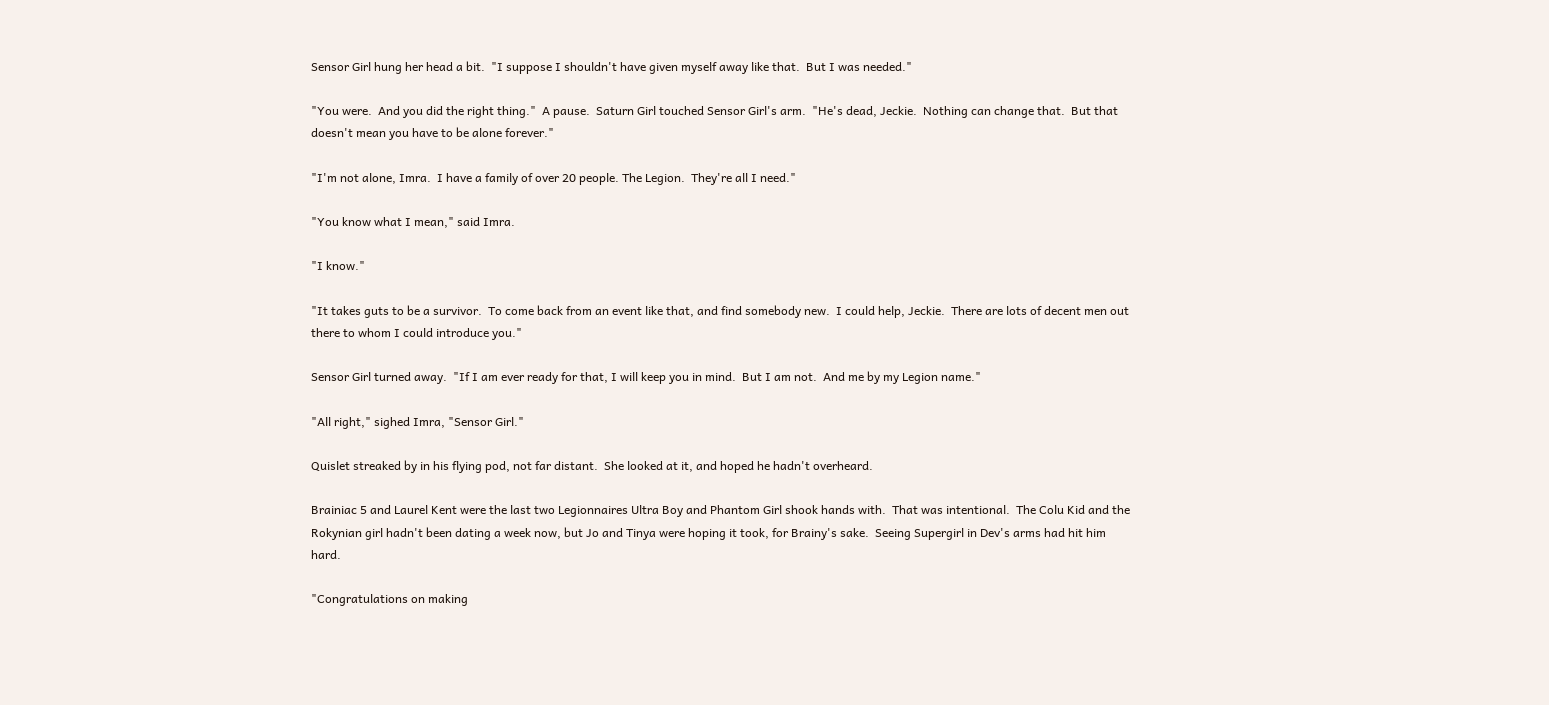Sensor Girl hung her head a bit.  "I suppose I shouldn't have given myself away like that.  But I was needed."

"You were.  And you did the right thing."  A pause.  Saturn Girl touched Sensor Girl's arm.  "He's dead, Jeckie.  Nothing can change that.  But that doesn't mean you have to be alone forever."

"I'm not alone, Imra.  I have a family of over 20 people. The Legion.  They're all I need."

"You know what I mean," said Imra.

"I know."

"It takes guts to be a survivor.  To come back from an event like that, and find somebody new.  I could help, Jeckie.  There are lots of decent men out there to whom I could introduce you."

Sensor Girl turned away.  "If I am ever ready for that, I will keep you in mind.  But I am not.  And me by my Legion name."

"All right," sighed Imra, "Sensor Girl."

Quislet streaked by in his flying pod, not far distant.  She looked at it, and hoped he hadn't overheard.

Brainiac 5 and Laurel Kent were the last two Legionnaires Ultra Boy and Phantom Girl shook hands with.  That was intentional.  The Colu Kid and the Rokynian girl hadn't been dating a week now, but Jo and Tinya were hoping it took, for Brainy's sake.  Seeing Supergirl in Dev's arms had hit him hard.

"Congratulations on making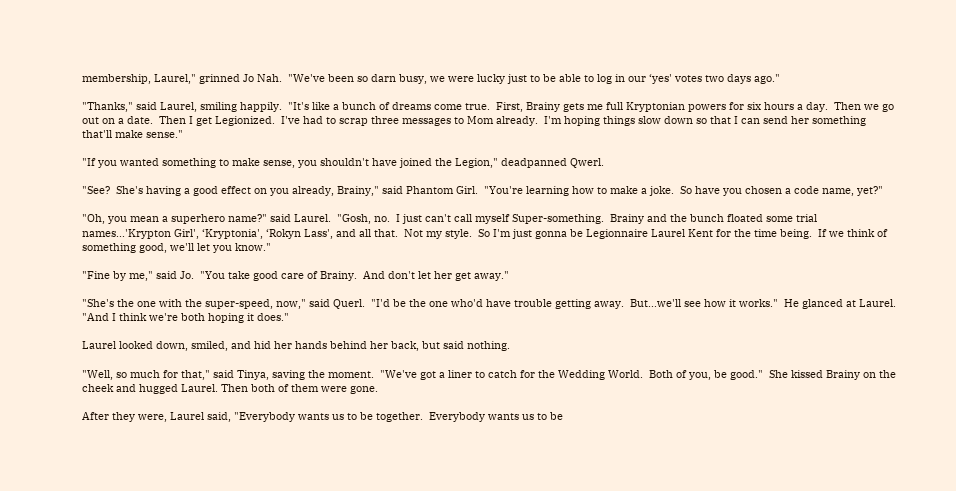membership, Laurel," grinned Jo Nah.  "We've been so darn busy, we were lucky just to be able to log in our ‘yes' votes two days ago."

"Thanks," said Laurel, smiling happily.  "It's like a bunch of dreams come true.  First, Brainy gets me full Kryptonian powers for six hours a day.  Then we go out on a date.  Then I get Legionized.  I've had to scrap three messages to Mom already.  I'm hoping things slow down so that I can send her something that'll make sense."

"If you wanted something to make sense, you shouldn't have joined the Legion," deadpanned Qwerl.

"See?  She's having a good effect on you already, Brainy," said Phantom Girl.  "You're learning how to make a joke.  So have you chosen a code name, yet?"

"Oh, you mean a superhero name?" said Laurel.  "Gosh, no.  I just can't call myself Super-something.  Brainy and the bunch floated some trial names...'Krypton Girl', ‘Kryptonia', ‘Rokyn Lass', and all that.  Not my style.  So I'm just gonna be Legionnaire Laurel Kent for the time being.  If we think of something good, we'll let you know."

"Fine by me," said Jo.  "You take good care of Brainy.  And don't let her get away."

"She's the one with the super-speed, now," said Querl.  "I'd be the one who'd have trouble getting away.  But...we'll see how it works."  He glanced at Laurel.  "And I think we're both hoping it does."

Laurel looked down, smiled, and hid her hands behind her back, but said nothing.

"Well, so much for that," said Tinya, saving the moment.  "We've got a liner to catch for the Wedding World.  Both of you, be good."  She kissed Brainy on the cheek and hugged Laurel. Then both of them were gone.

After they were, Laurel said, "Everybody wants us to be together.  Everybody wants us to be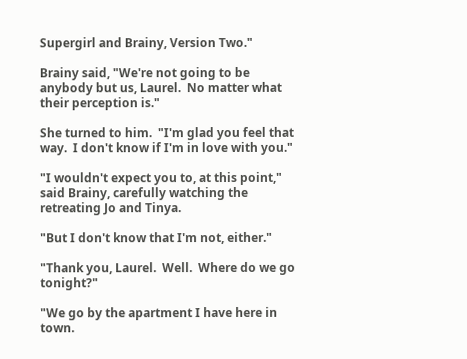Supergirl and Brainy, Version Two."

Brainy said, "We're not going to be anybody but us, Laurel.  No matter what their perception is."

She turned to him.  "I'm glad you feel that way.  I don't know if I'm in love with you."

"I wouldn't expect you to, at this point," said Brainy, carefully watching the retreating Jo and Tinya.

"But I don't know that I'm not, either."

"Thank you, Laurel.  Well.  Where do we go tonight?"

"We go by the apartment I have here in town.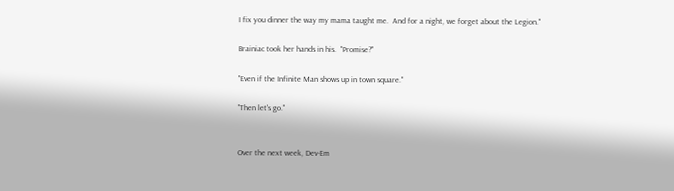I fix you dinner the way my mama taught me.  And for a night, we forget about the Legion."

Brainiac took her hands in his.  "Promise?"

"Even if the Infinite Man shows up in town square."

"Then let's go."


Over the next week, Dev-Em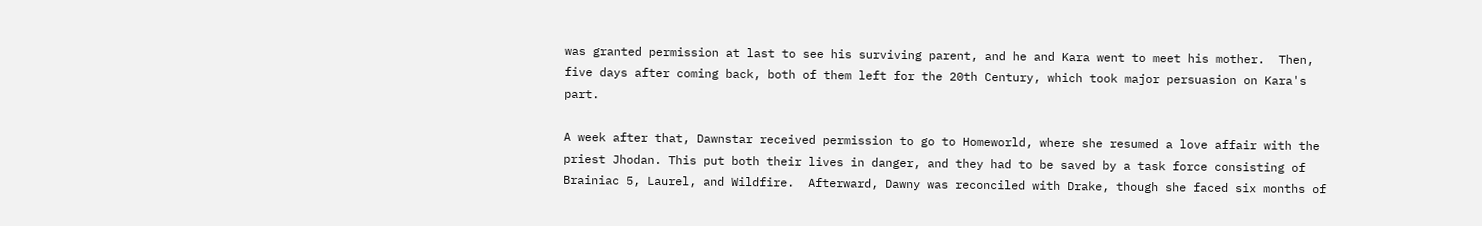was granted permission at last to see his surviving parent, and he and Kara went to meet his mother.  Then, five days after coming back, both of them left for the 20th Century, which took major persuasion on Kara's part.

A week after that, Dawnstar received permission to go to Homeworld, where she resumed a love affair with the priest Jhodan. This put both their lives in danger, and they had to be saved by a task force consisting of Brainiac 5, Laurel, and Wildfire.  Afterward, Dawny was reconciled with Drake, though she faced six months of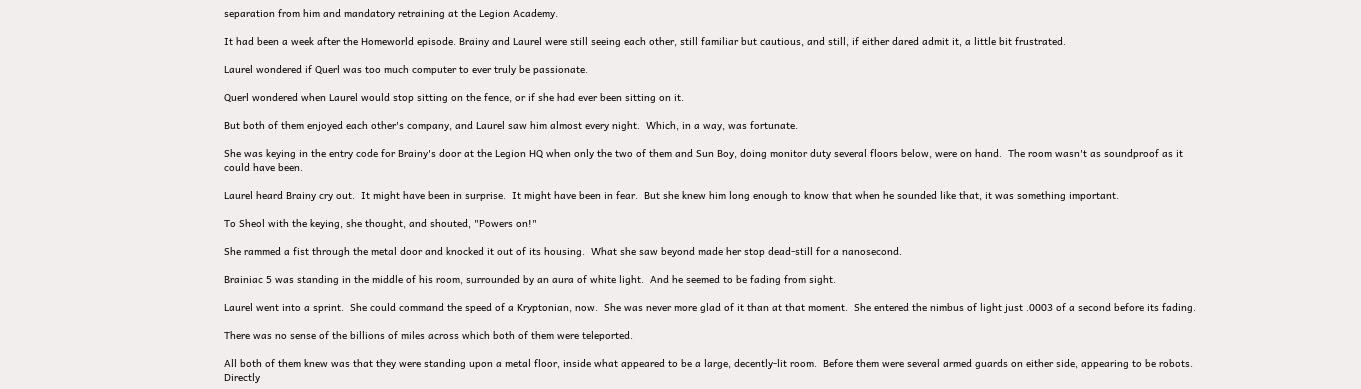separation from him and mandatory retraining at the Legion Academy.

It had been a week after the Homeworld episode. Brainy and Laurel were still seeing each other, still familiar but cautious, and still, if either dared admit it, a little bit frustrated.

Laurel wondered if Querl was too much computer to ever truly be passionate.

Querl wondered when Laurel would stop sitting on the fence, or if she had ever been sitting on it.

But both of them enjoyed each other's company, and Laurel saw him almost every night.  Which, in a way, was fortunate.

She was keying in the entry code for Brainy's door at the Legion HQ when only the two of them and Sun Boy, doing monitor duty several floors below, were on hand.  The room wasn't as soundproof as it could have been.

Laurel heard Brainy cry out.  It might have been in surprise.  It might have been in fear.  But she knew him long enough to know that when he sounded like that, it was something important.

To Sheol with the keying, she thought, and shouted, "Powers on!"

She rammed a fist through the metal door and knocked it out of its housing.  What she saw beyond made her stop dead-still for a nanosecond.

Brainiac 5 was standing in the middle of his room, surrounded by an aura of white light.  And he seemed to be fading from sight.

Laurel went into a sprint.  She could command the speed of a Kryptonian, now.  She was never more glad of it than at that moment.  She entered the nimbus of light just .0003 of a second before its fading.

There was no sense of the billions of miles across which both of them were teleported.

All both of them knew was that they were standing upon a metal floor, inside what appeared to be a large, decently-lit room.  Before them were several armed guards on either side, appearing to be robots.  Directly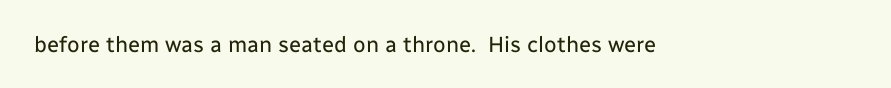before them was a man seated on a throne.  His clothes were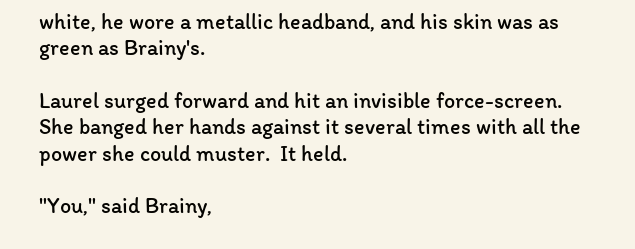white, he wore a metallic headband, and his skin was as green as Brainy's.

Laurel surged forward and hit an invisible force-screen.  She banged her hands against it several times with all the power she could muster.  It held.

"You," said Brainy,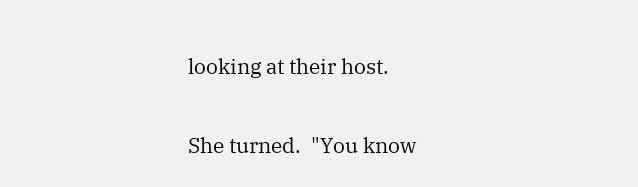looking at their host.

She turned.  "You know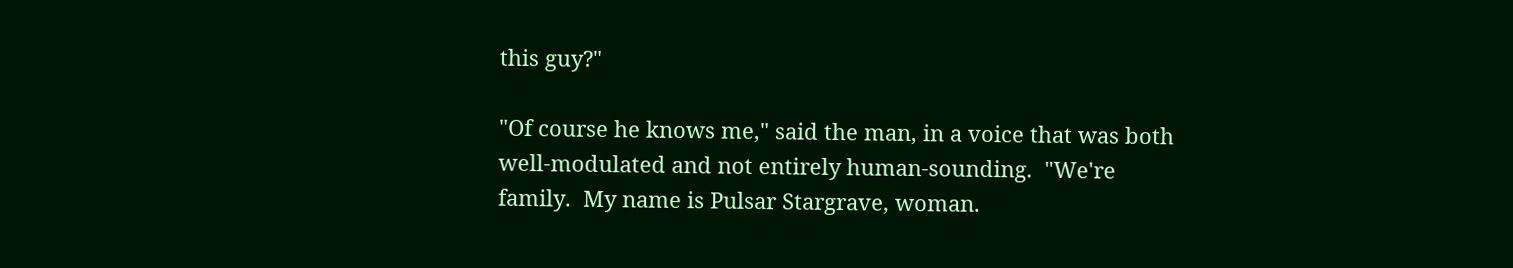this guy?"

"Of course he knows me," said the man, in a voice that was both well-modulated and not entirely human-sounding.  "We're family.  My name is Pulsar Stargrave, woman.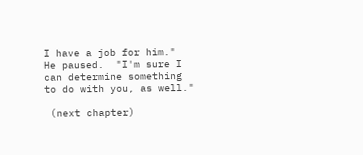I have a job for him."  He paused.  "I'm sure I can determine something to do with you, as well."

 (next chapter)